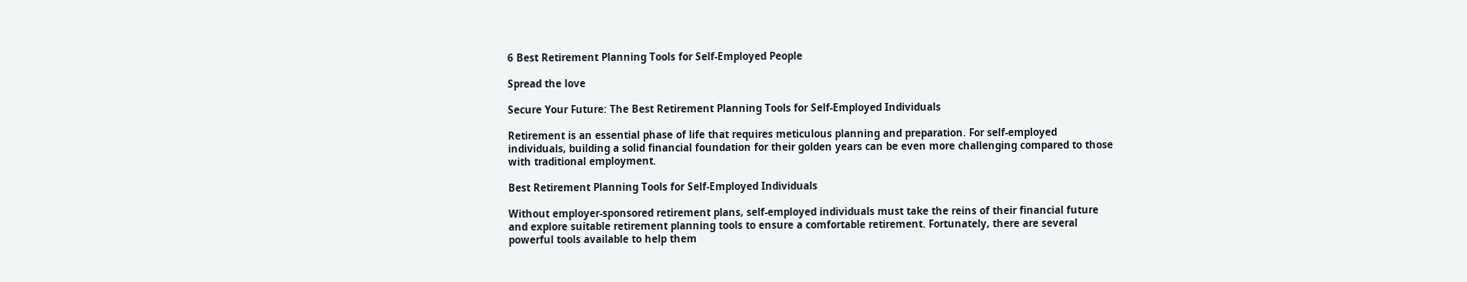6 Best Retirement Planning Tools for Self-Employed People

Spread the love

Secure Your Future: The Best Retirement Planning Tools for Self-Employed Individuals

Retirement is an essential phase of life that requires meticulous planning and preparation. For self-employed individuals, building a solid financial foundation for their golden years can be even more challenging compared to those with traditional employment.

Best Retirement Planning Tools for Self-Employed Individuals

Without employer-sponsored retirement plans, self-employed individuals must take the reins of their financial future and explore suitable retirement planning tools to ensure a comfortable retirement. Fortunately, there are several powerful tools available to help them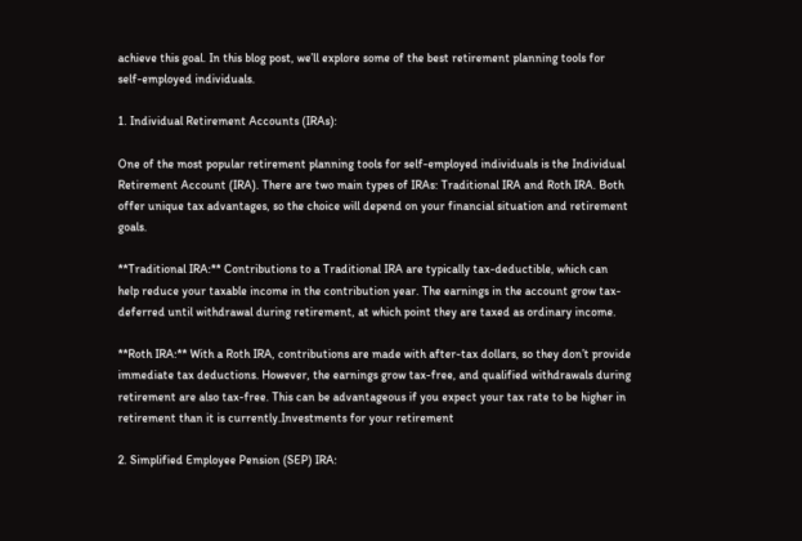achieve this goal. In this blog post, we’ll explore some of the best retirement planning tools for self-employed individuals.

1. Individual Retirement Accounts (IRAs):

One of the most popular retirement planning tools for self-employed individuals is the Individual Retirement Account (IRA). There are two main types of IRAs: Traditional IRA and Roth IRA. Both offer unique tax advantages, so the choice will depend on your financial situation and retirement goals.

**Traditional IRA:** Contributions to a Traditional IRA are typically tax-deductible, which can help reduce your taxable income in the contribution year. The earnings in the account grow tax-deferred until withdrawal during retirement, at which point they are taxed as ordinary income.

**Roth IRA:** With a Roth IRA, contributions are made with after-tax dollars, so they don’t provide immediate tax deductions. However, the earnings grow tax-free, and qualified withdrawals during retirement are also tax-free. This can be advantageous if you expect your tax rate to be higher in retirement than it is currently.Investments for your retirement

2. Simplified Employee Pension (SEP) IRA: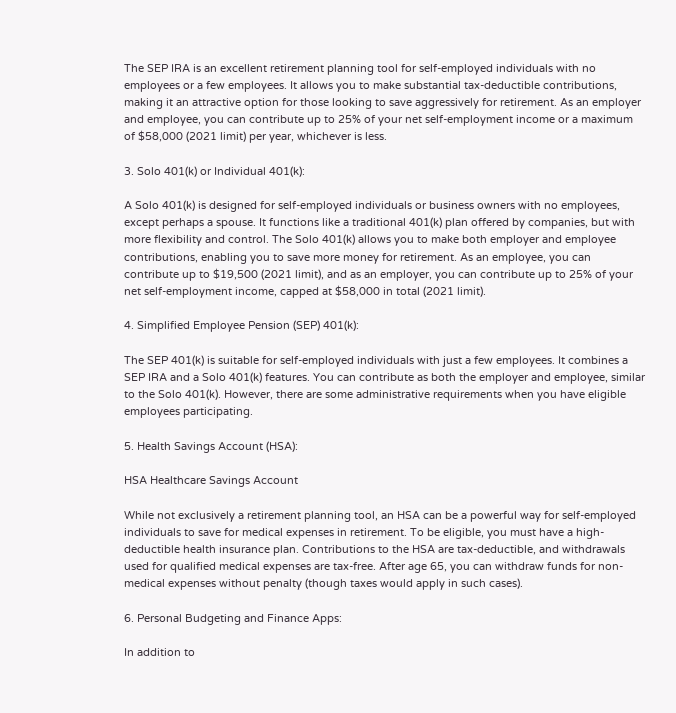The SEP IRA is an excellent retirement planning tool for self-employed individuals with no employees or a few employees. It allows you to make substantial tax-deductible contributions, making it an attractive option for those looking to save aggressively for retirement. As an employer and employee, you can contribute up to 25% of your net self-employment income or a maximum of $58,000 (2021 limit) per year, whichever is less.

3. Solo 401(k) or Individual 401(k):

A Solo 401(k) is designed for self-employed individuals or business owners with no employees, except perhaps a spouse. It functions like a traditional 401(k) plan offered by companies, but with more flexibility and control. The Solo 401(k) allows you to make both employer and employee contributions, enabling you to save more money for retirement. As an employee, you can contribute up to $19,500 (2021 limit), and as an employer, you can contribute up to 25% of your net self-employment income, capped at $58,000 in total (2021 limit).

4. Simplified Employee Pension (SEP) 401(k):

The SEP 401(k) is suitable for self-employed individuals with just a few employees. It combines a SEP IRA and a Solo 401(k) features. You can contribute as both the employer and employee, similar to the Solo 401(k). However, there are some administrative requirements when you have eligible employees participating.

5. Health Savings Account (HSA):

HSA Healthcare Savings Account

While not exclusively a retirement planning tool, an HSA can be a powerful way for self-employed individuals to save for medical expenses in retirement. To be eligible, you must have a high-deductible health insurance plan. Contributions to the HSA are tax-deductible, and withdrawals used for qualified medical expenses are tax-free. After age 65, you can withdraw funds for non-medical expenses without penalty (though taxes would apply in such cases).

6. Personal Budgeting and Finance Apps:

In addition to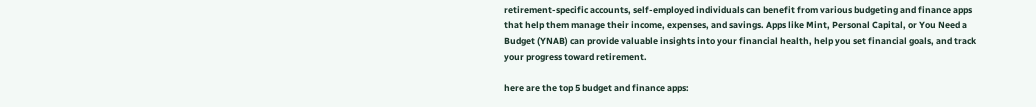retirement-specific accounts, self-employed individuals can benefit from various budgeting and finance apps that help them manage their income, expenses, and savings. Apps like Mint, Personal Capital, or You Need a Budget (YNAB) can provide valuable insights into your financial health, help you set financial goals, and track your progress toward retirement.

here are the top 5 budget and finance apps: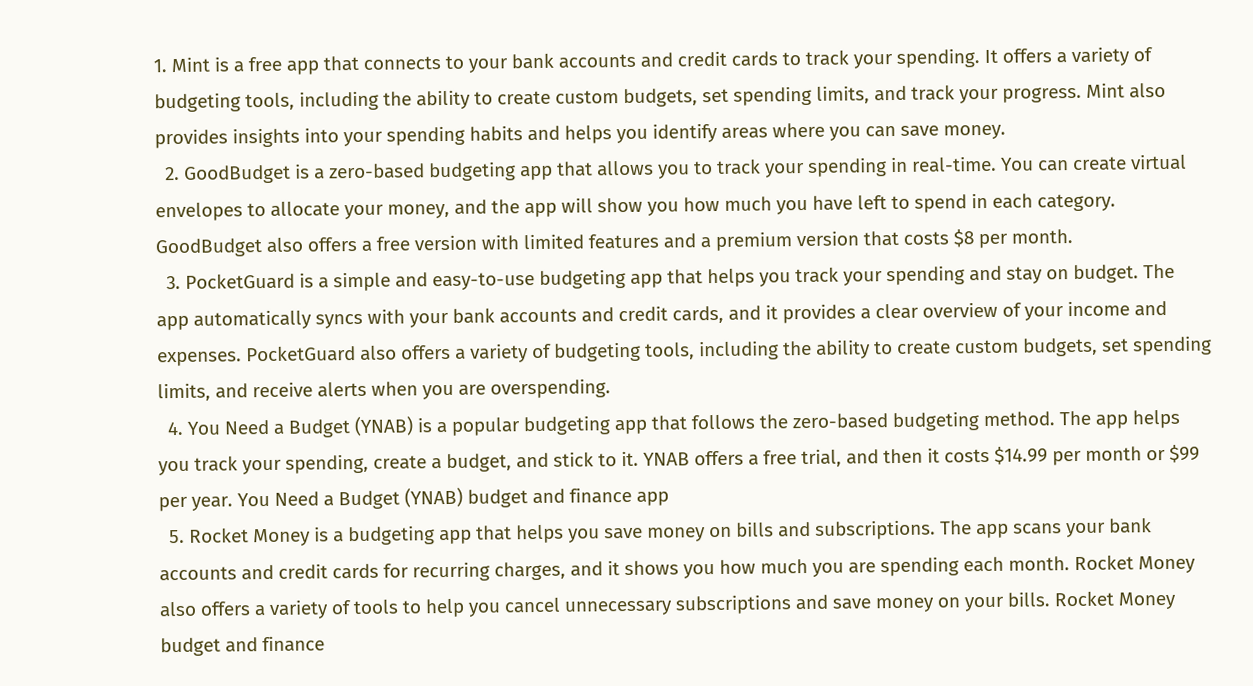1. Mint is a free app that connects to your bank accounts and credit cards to track your spending. It offers a variety of budgeting tools, including the ability to create custom budgets, set spending limits, and track your progress. Mint also provides insights into your spending habits and helps you identify areas where you can save money.
  2. GoodBudget is a zero-based budgeting app that allows you to track your spending in real-time. You can create virtual envelopes to allocate your money, and the app will show you how much you have left to spend in each category. GoodBudget also offers a free version with limited features and a premium version that costs $8 per month.
  3. PocketGuard is a simple and easy-to-use budgeting app that helps you track your spending and stay on budget. The app automatically syncs with your bank accounts and credit cards, and it provides a clear overview of your income and expenses. PocketGuard also offers a variety of budgeting tools, including the ability to create custom budgets, set spending limits, and receive alerts when you are overspending.
  4. You Need a Budget (YNAB) is a popular budgeting app that follows the zero-based budgeting method. The app helps you track your spending, create a budget, and stick to it. YNAB offers a free trial, and then it costs $14.99 per month or $99 per year. You Need a Budget (YNAB) budget and finance app
  5. Rocket Money is a budgeting app that helps you save money on bills and subscriptions. The app scans your bank accounts and credit cards for recurring charges, and it shows you how much you are spending each month. Rocket Money also offers a variety of tools to help you cancel unnecessary subscriptions and save money on your bills. Rocket Money budget and finance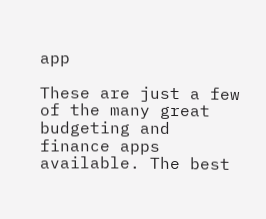app

These are just a few of the many great budgeting and finance apps available. The best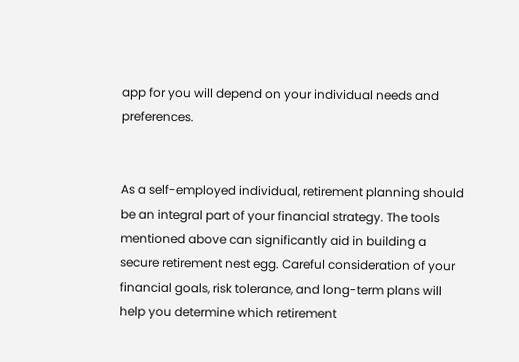app for you will depend on your individual needs and preferences.


As a self-employed individual, retirement planning should be an integral part of your financial strategy. The tools mentioned above can significantly aid in building a secure retirement nest egg. Careful consideration of your financial goals, risk tolerance, and long-term plans will help you determine which retirement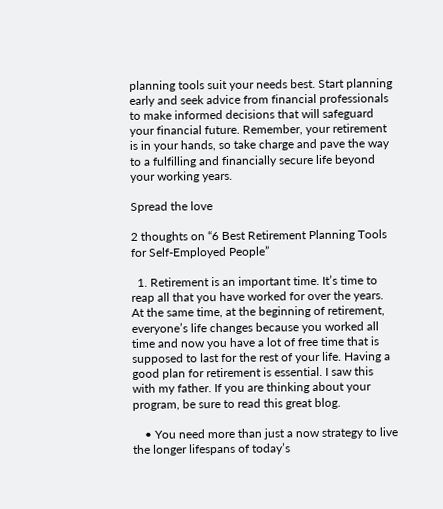planning tools suit your needs best. Start planning early and seek advice from financial professionals to make informed decisions that will safeguard your financial future. Remember, your retirement is in your hands, so take charge and pave the way to a fulfilling and financially secure life beyond your working years.

Spread the love

2 thoughts on “6 Best Retirement Planning Tools for Self-Employed People”

  1. Retirement is an important time. It’s time to reap all that you have worked for over the years. At the same time, at the beginning of retirement, everyone’s life changes because you worked all time and now you have a lot of free time that is supposed to last for the rest of your life. Having a good plan for retirement is essential. I saw this with my father. If you are thinking about your program, be sure to read this great blog.

    • You need more than just a now strategy to live the longer lifespans of today’s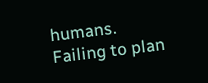humans. Failing to plan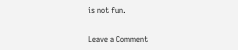is not fun.


Leave a Comment